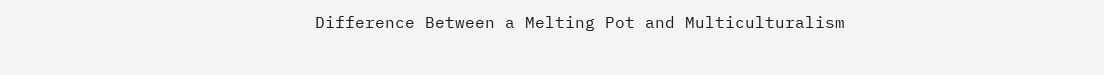Difference Between a Melting Pot and Multiculturalism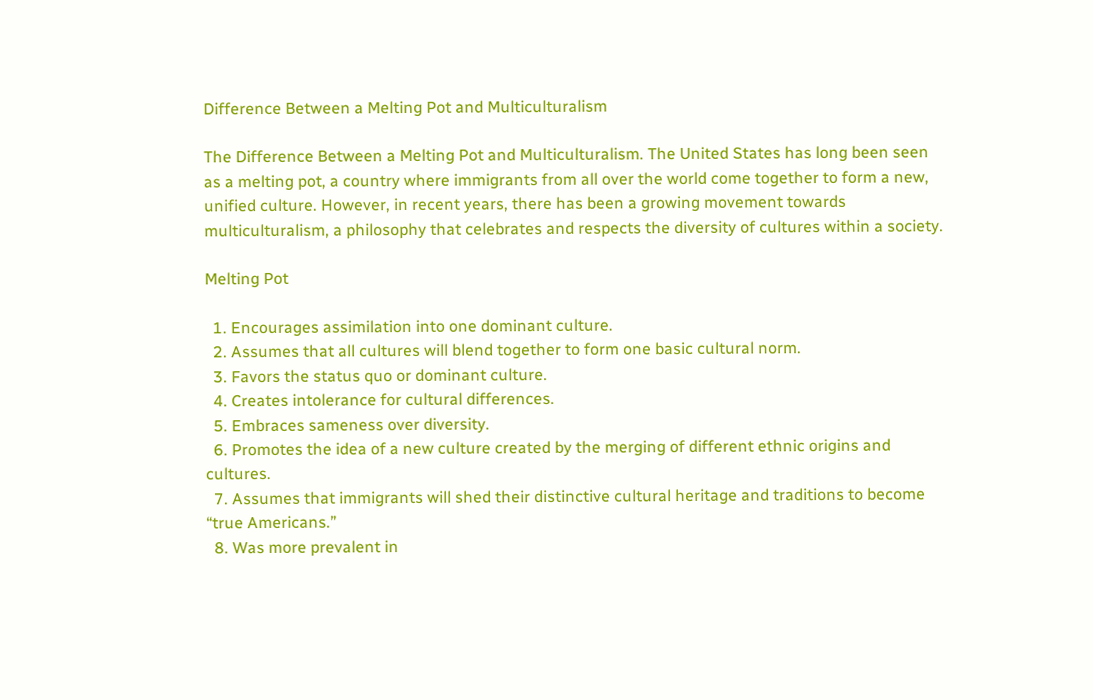Difference Between a Melting Pot and Multiculturalism

The Difference Between a Melting Pot and Multiculturalism. The United States has long been seen as a melting pot, a country where immigrants from all over the world come together to form a new, unified culture. However, in recent years, there has been a growing movement towards multiculturalism, a philosophy that celebrates and respects the diversity of cultures within a society.

Melting Pot

  1. Encourages assimilation into one dominant culture.
  2. Assumes that all cultures will blend together to form one basic cultural norm.
  3. Favors the status quo or dominant culture.
  4. Creates intolerance for cultural differences.
  5. Embraces sameness over diversity.
  6. Promotes the idea of a new culture created by the merging of different ethnic origins and cultures.
  7. Assumes that immigrants will shed their distinctive cultural heritage and traditions to become “true Americans.”
  8. Was more prevalent in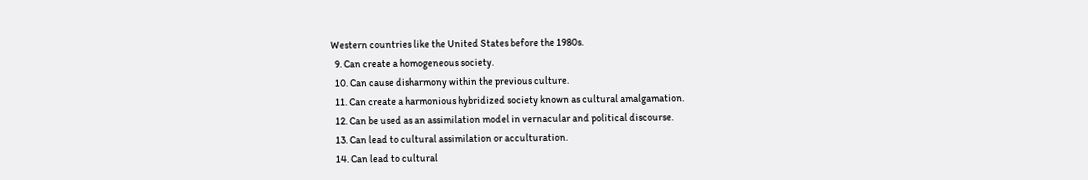Western countries like the United States before the 1980s.
  9. Can create a homogeneous society.
  10. Can cause disharmony within the previous culture.
  11. Can create a harmonious hybridized society known as cultural amalgamation.
  12. Can be used as an assimilation model in vernacular and political discourse.
  13. Can lead to cultural assimilation or acculturation.
  14. Can lead to cultural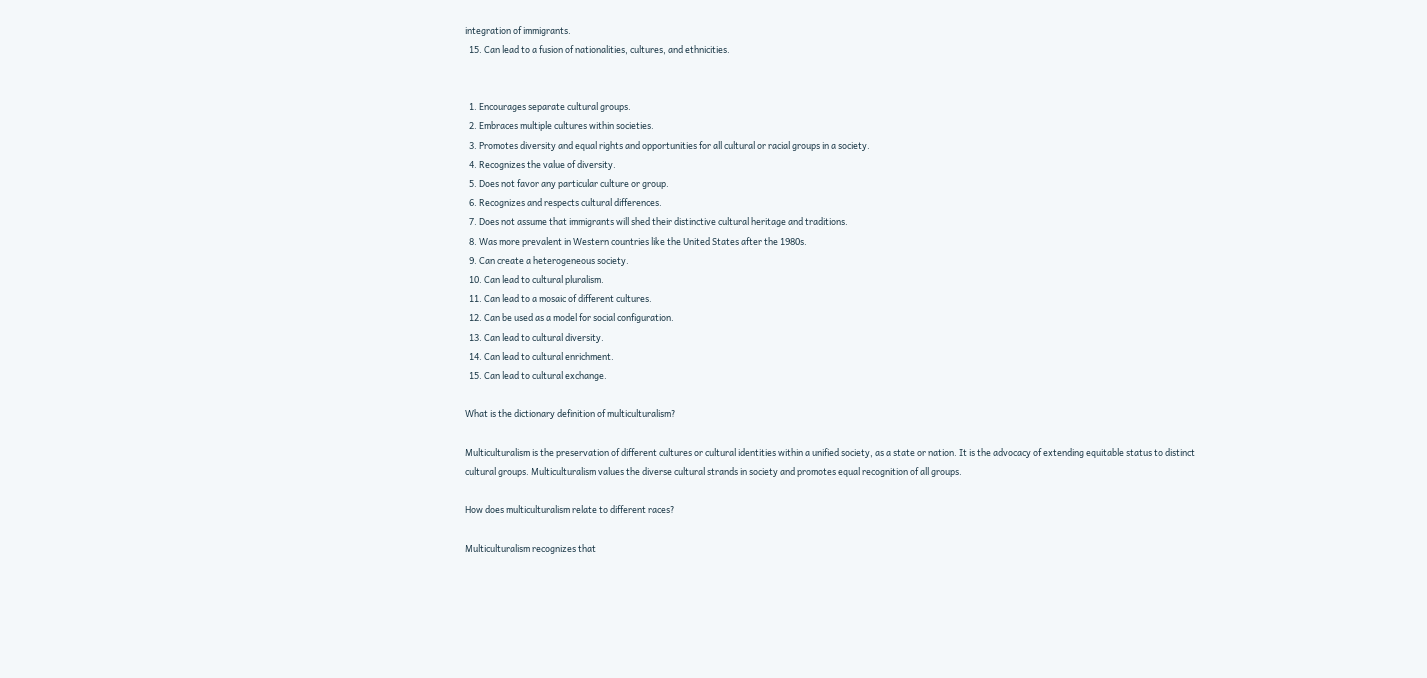integration of immigrants.
  15. Can lead to a fusion of nationalities, cultures, and ethnicities.


  1. Encourages separate cultural groups.
  2. Embraces multiple cultures within societies.
  3. Promotes diversity and equal rights and opportunities for all cultural or racial groups in a society.
  4. Recognizes the value of diversity.
  5. Does not favor any particular culture or group.
  6. Recognizes and respects cultural differences.
  7. Does not assume that immigrants will shed their distinctive cultural heritage and traditions.
  8. Was more prevalent in Western countries like the United States after the 1980s.
  9. Can create a heterogeneous society.
  10. Can lead to cultural pluralism.
  11. Can lead to a mosaic of different cultures.
  12. Can be used as a model for social configuration.
  13. Can lead to cultural diversity.
  14. Can lead to cultural enrichment.
  15. Can lead to cultural exchange.

What is the dictionary definition of multiculturalism?

Multiculturalism is the preservation of different cultures or cultural identities within a unified society, as a state or nation. It is the advocacy of extending equitable status to distinct cultural groups. Multiculturalism values the diverse cultural strands in society and promotes equal recognition of all groups.

How does multiculturalism relate to different races?

Multiculturalism recognizes that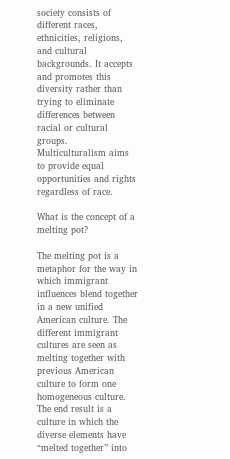society consists of different races, ethnicities, religions, and cultural backgrounds. It accepts and promotes this diversity rather than trying to eliminate differences between racial or cultural groups. Multiculturalism aims to provide equal opportunities and rights regardless of race.

What is the concept of a melting pot?

The melting pot is a metaphor for the way in which immigrant influences blend together in a new unified American culture. The different immigrant cultures are seen as melting together with previous American culture to form one homogeneous culture. The end result is a culture in which the diverse elements have “melted together” into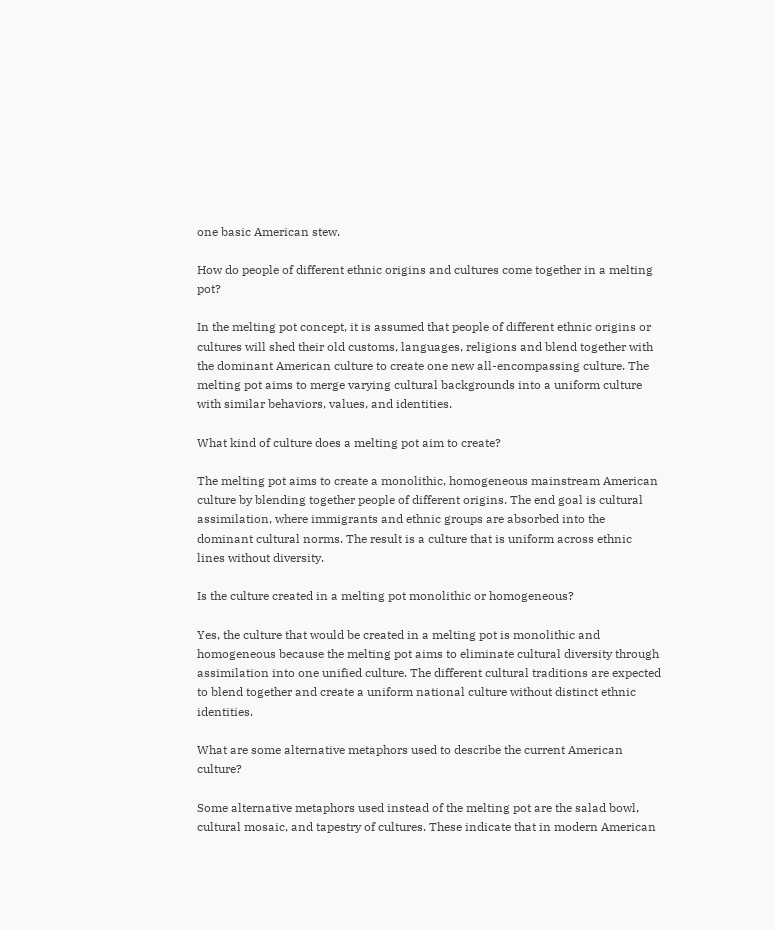one basic American stew.

How do people of different ethnic origins and cultures come together in a melting pot?

In the melting pot concept, it is assumed that people of different ethnic origins or cultures will shed their old customs, languages, religions and blend together with the dominant American culture to create one new all-encompassing culture. The melting pot aims to merge varying cultural backgrounds into a uniform culture with similar behaviors, values, and identities.

What kind of culture does a melting pot aim to create?

The melting pot aims to create a monolithic, homogeneous mainstream American culture by blending together people of different origins. The end goal is cultural assimilation, where immigrants and ethnic groups are absorbed into the dominant cultural norms. The result is a culture that is uniform across ethnic lines without diversity.

Is the culture created in a melting pot monolithic or homogeneous?

Yes, the culture that would be created in a melting pot is monolithic and homogeneous because the melting pot aims to eliminate cultural diversity through assimilation into one unified culture. The different cultural traditions are expected to blend together and create a uniform national culture without distinct ethnic identities.

What are some alternative metaphors used to describe the current American culture?

Some alternative metaphors used instead of the melting pot are the salad bowl, cultural mosaic, and tapestry of cultures. These indicate that in modern American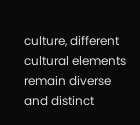culture, different cultural elements remain diverse and distinct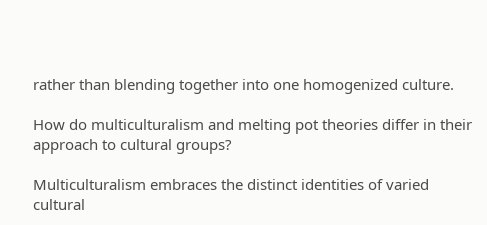rather than blending together into one homogenized culture.

How do multiculturalism and melting pot theories differ in their approach to cultural groups?

Multiculturalism embraces the distinct identities of varied cultural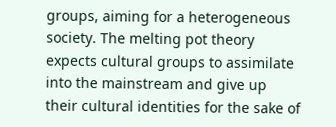groups, aiming for a heterogeneous society. The melting pot theory expects cultural groups to assimilate into the mainstream and give up their cultural identities for the sake of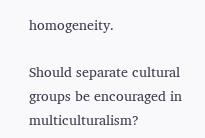homogeneity.

Should separate cultural groups be encouraged in multiculturalism?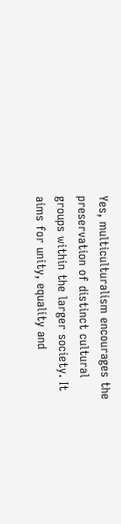Yes, multiculturalism encourages the preservation of distinct cultural groups within the larger society. It aims for unity, equality and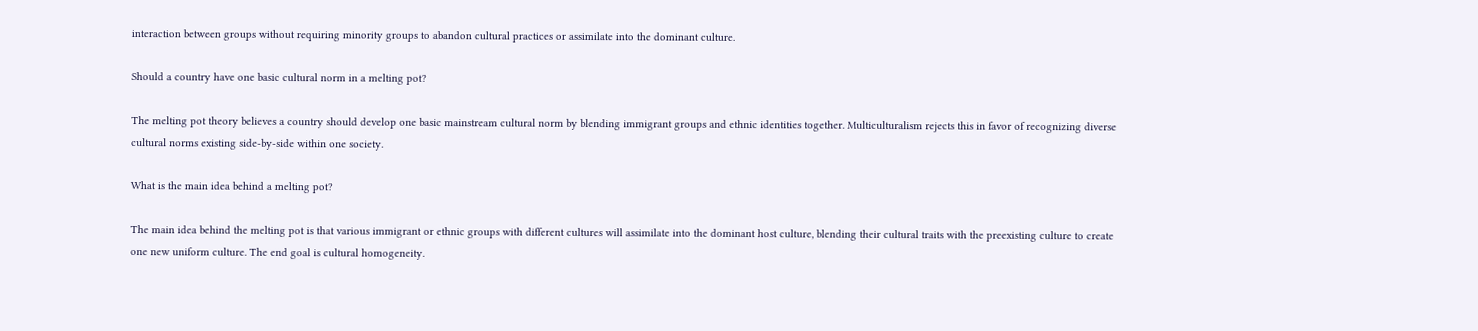interaction between groups without requiring minority groups to abandon cultural practices or assimilate into the dominant culture.

Should a country have one basic cultural norm in a melting pot?

The melting pot theory believes a country should develop one basic mainstream cultural norm by blending immigrant groups and ethnic identities together. Multiculturalism rejects this in favor of recognizing diverse cultural norms existing side-by-side within one society.

What is the main idea behind a melting pot?

The main idea behind the melting pot is that various immigrant or ethnic groups with different cultures will assimilate into the dominant host culture, blending their cultural traits with the preexisting culture to create one new uniform culture. The end goal is cultural homogeneity.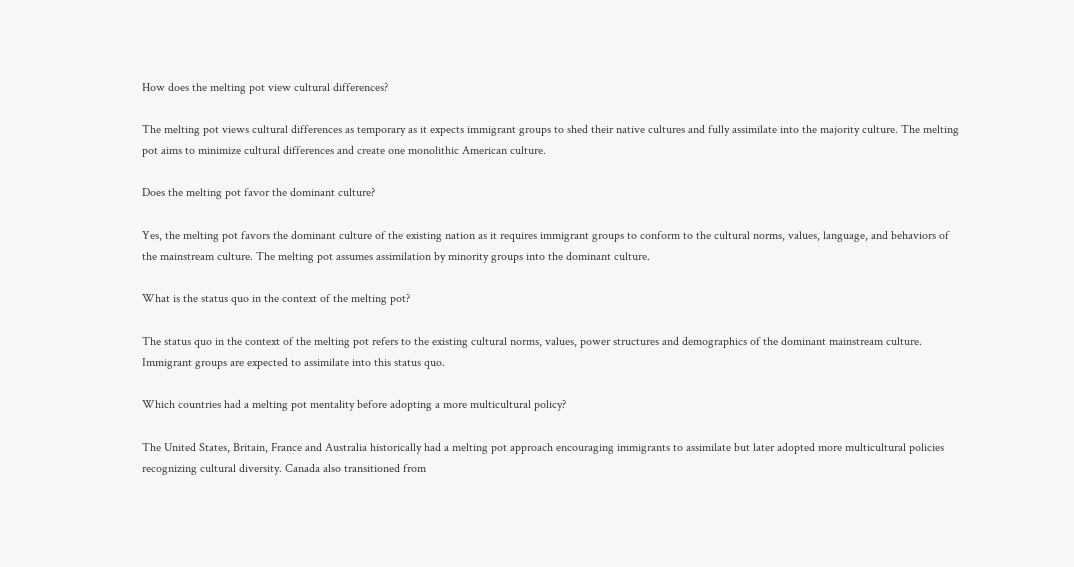How does the melting pot view cultural differences?

The melting pot views cultural differences as temporary as it expects immigrant groups to shed their native cultures and fully assimilate into the majority culture. The melting pot aims to minimize cultural differences and create one monolithic American culture.

Does the melting pot favor the dominant culture?

Yes, the melting pot favors the dominant culture of the existing nation as it requires immigrant groups to conform to the cultural norms, values, language, and behaviors of the mainstream culture. The melting pot assumes assimilation by minority groups into the dominant culture.

What is the status quo in the context of the melting pot?

The status quo in the context of the melting pot refers to the existing cultural norms, values, power structures and demographics of the dominant mainstream culture. Immigrant groups are expected to assimilate into this status quo.

Which countries had a melting pot mentality before adopting a more multicultural policy?

The United States, Britain, France and Australia historically had a melting pot approach encouraging immigrants to assimilate but later adopted more multicultural policies recognizing cultural diversity. Canada also transitioned from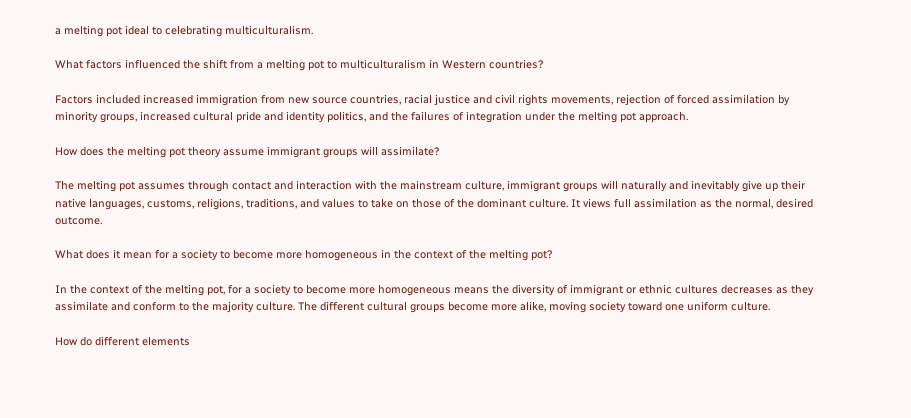a melting pot ideal to celebrating multiculturalism.

What factors influenced the shift from a melting pot to multiculturalism in Western countries?

Factors included increased immigration from new source countries, racial justice and civil rights movements, rejection of forced assimilation by minority groups, increased cultural pride and identity politics, and the failures of integration under the melting pot approach.

How does the melting pot theory assume immigrant groups will assimilate?

The melting pot assumes through contact and interaction with the mainstream culture, immigrant groups will naturally and inevitably give up their native languages, customs, religions, traditions, and values to take on those of the dominant culture. It views full assimilation as the normal, desired outcome.

What does it mean for a society to become more homogeneous in the context of the melting pot?

In the context of the melting pot, for a society to become more homogeneous means the diversity of immigrant or ethnic cultures decreases as they assimilate and conform to the majority culture. The different cultural groups become more alike, moving society toward one uniform culture.

How do different elements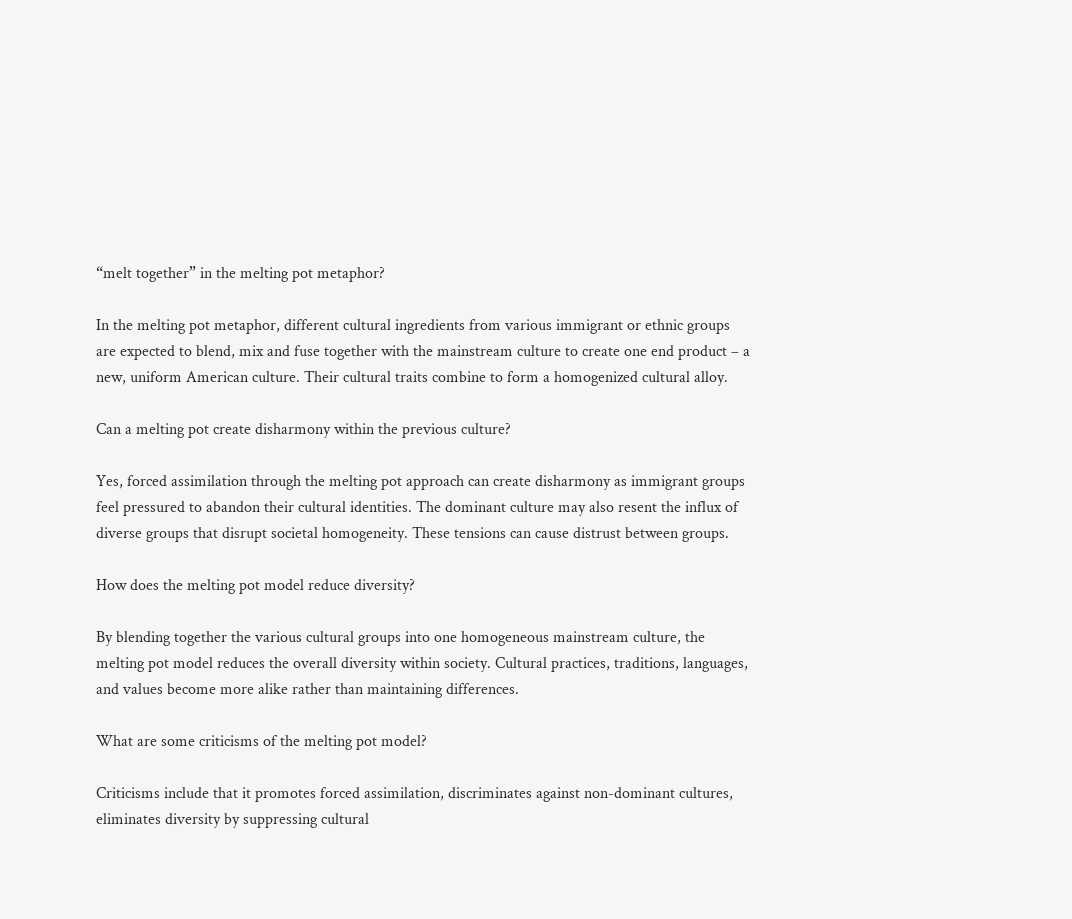“melt together” in the melting pot metaphor?

In the melting pot metaphor, different cultural ingredients from various immigrant or ethnic groups are expected to blend, mix and fuse together with the mainstream culture to create one end product – a new, uniform American culture. Their cultural traits combine to form a homogenized cultural alloy.

Can a melting pot create disharmony within the previous culture?

Yes, forced assimilation through the melting pot approach can create disharmony as immigrant groups feel pressured to abandon their cultural identities. The dominant culture may also resent the influx of diverse groups that disrupt societal homogeneity. These tensions can cause distrust between groups.

How does the melting pot model reduce diversity?

By blending together the various cultural groups into one homogeneous mainstream culture, the melting pot model reduces the overall diversity within society. Cultural practices, traditions, languages, and values become more alike rather than maintaining differences.

What are some criticisms of the melting pot model?

Criticisms include that it promotes forced assimilation, discriminates against non-dominant cultures, eliminates diversity by suppressing cultural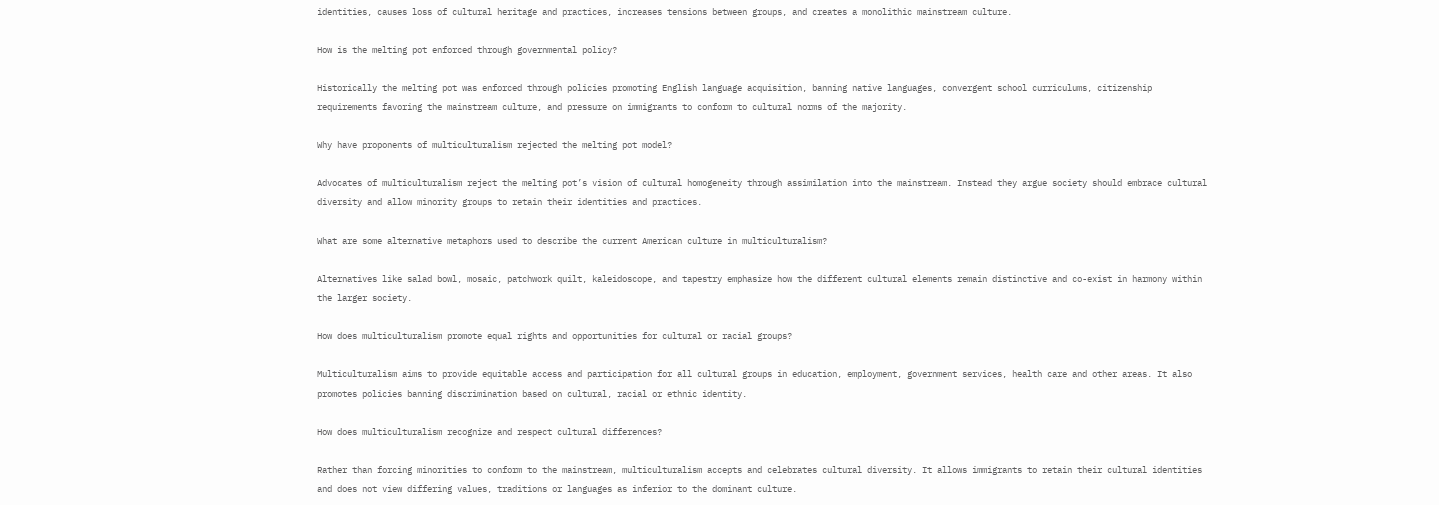identities, causes loss of cultural heritage and practices, increases tensions between groups, and creates a monolithic mainstream culture.

How is the melting pot enforced through governmental policy?

Historically the melting pot was enforced through policies promoting English language acquisition, banning native languages, convergent school curriculums, citizenship requirements favoring the mainstream culture, and pressure on immigrants to conform to cultural norms of the majority.

Why have proponents of multiculturalism rejected the melting pot model?

Advocates of multiculturalism reject the melting pot’s vision of cultural homogeneity through assimilation into the mainstream. Instead they argue society should embrace cultural diversity and allow minority groups to retain their identities and practices.

What are some alternative metaphors used to describe the current American culture in multiculturalism?

Alternatives like salad bowl, mosaic, patchwork quilt, kaleidoscope, and tapestry emphasize how the different cultural elements remain distinctive and co-exist in harmony within the larger society.

How does multiculturalism promote equal rights and opportunities for cultural or racial groups?

Multiculturalism aims to provide equitable access and participation for all cultural groups in education, employment, government services, health care and other areas. It also promotes policies banning discrimination based on cultural, racial or ethnic identity.

How does multiculturalism recognize and respect cultural differences?

Rather than forcing minorities to conform to the mainstream, multiculturalism accepts and celebrates cultural diversity. It allows immigrants to retain their cultural identities and does not view differing values, traditions or languages as inferior to the dominant culture.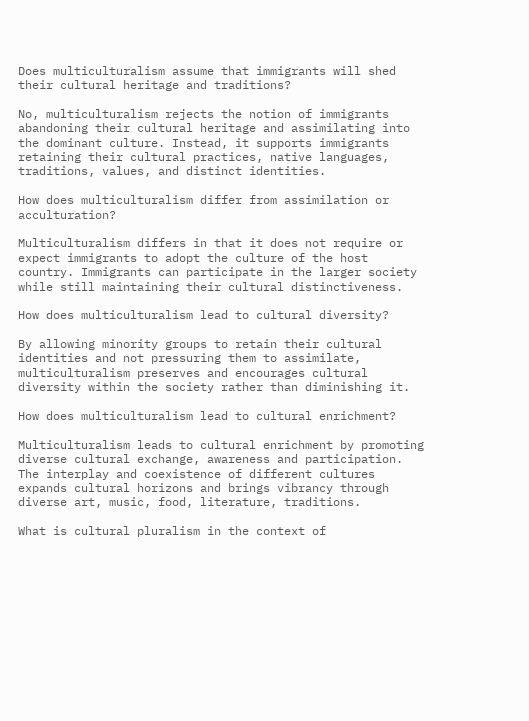Does multiculturalism assume that immigrants will shed their cultural heritage and traditions?

No, multiculturalism rejects the notion of immigrants abandoning their cultural heritage and assimilating into the dominant culture. Instead, it supports immigrants retaining their cultural practices, native languages, traditions, values, and distinct identities.

How does multiculturalism differ from assimilation or acculturation?

Multiculturalism differs in that it does not require or expect immigrants to adopt the culture of the host country. Immigrants can participate in the larger society while still maintaining their cultural distinctiveness.

How does multiculturalism lead to cultural diversity?

By allowing minority groups to retain their cultural identities and not pressuring them to assimilate, multiculturalism preserves and encourages cultural diversity within the society rather than diminishing it.

How does multiculturalism lead to cultural enrichment?

Multiculturalism leads to cultural enrichment by promoting diverse cultural exchange, awareness and participation. The interplay and coexistence of different cultures expands cultural horizons and brings vibrancy through diverse art, music, food, literature, traditions.

What is cultural pluralism in the context of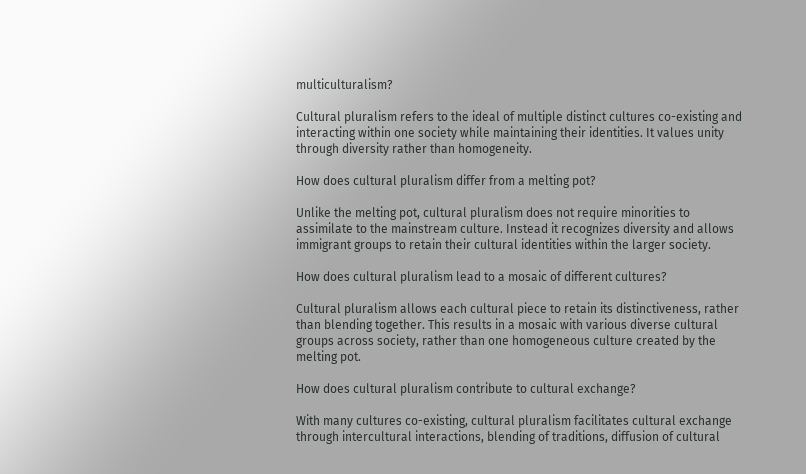multiculturalism?

Cultural pluralism refers to the ideal of multiple distinct cultures co-existing and interacting within one society while maintaining their identities. It values unity through diversity rather than homogeneity.

How does cultural pluralism differ from a melting pot?

Unlike the melting pot, cultural pluralism does not require minorities to assimilate to the mainstream culture. Instead it recognizes diversity and allows immigrant groups to retain their cultural identities within the larger society.

How does cultural pluralism lead to a mosaic of different cultures?

Cultural pluralism allows each cultural piece to retain its distinctiveness, rather than blending together. This results in a mosaic with various diverse cultural groups across society, rather than one homogeneous culture created by the melting pot.

How does cultural pluralism contribute to cultural exchange?

With many cultures co-existing, cultural pluralism facilitates cultural exchange through intercultural interactions, blending of traditions, diffusion of cultural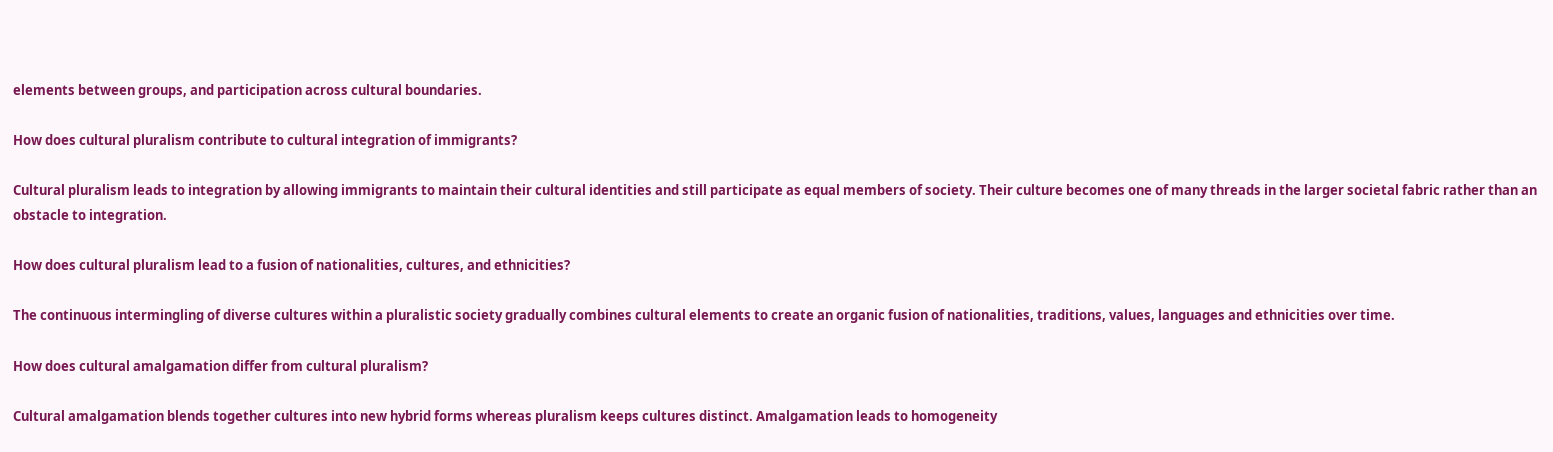elements between groups, and participation across cultural boundaries.

How does cultural pluralism contribute to cultural integration of immigrants?

Cultural pluralism leads to integration by allowing immigrants to maintain their cultural identities and still participate as equal members of society. Their culture becomes one of many threads in the larger societal fabric rather than an obstacle to integration.

How does cultural pluralism lead to a fusion of nationalities, cultures, and ethnicities?

The continuous intermingling of diverse cultures within a pluralistic society gradually combines cultural elements to create an organic fusion of nationalities, traditions, values, languages and ethnicities over time.

How does cultural amalgamation differ from cultural pluralism?

Cultural amalgamation blends together cultures into new hybrid forms whereas pluralism keeps cultures distinct. Amalgamation leads to homogeneity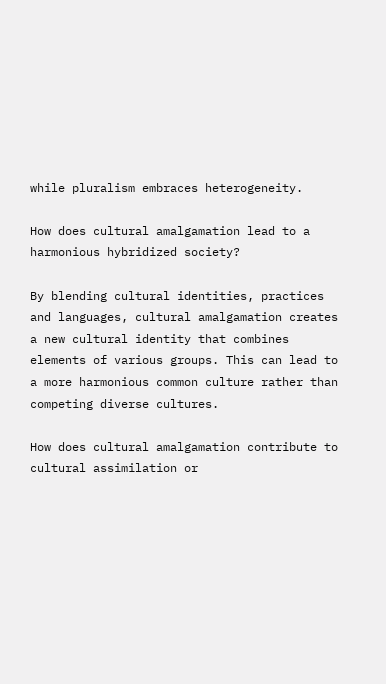while pluralism embraces heterogeneity.

How does cultural amalgamation lead to a harmonious hybridized society?

By blending cultural identities, practices and languages, cultural amalgamation creates a new cultural identity that combines elements of various groups. This can lead to a more harmonious common culture rather than competing diverse cultures.

How does cultural amalgamation contribute to cultural assimilation or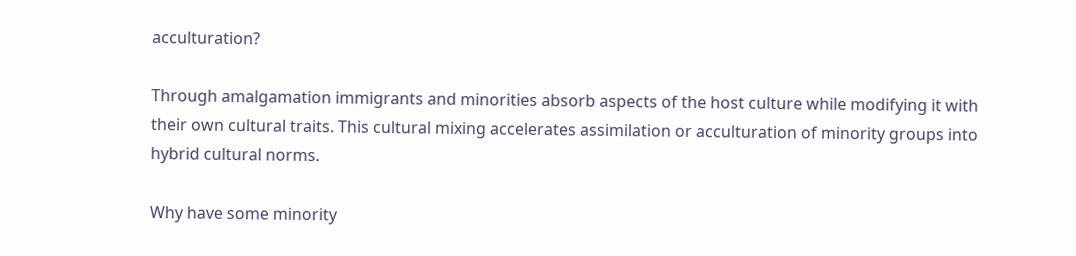acculturation?

Through amalgamation immigrants and minorities absorb aspects of the host culture while modifying it with their own cultural traits. This cultural mixing accelerates assimilation or acculturation of minority groups into hybrid cultural norms.

Why have some minority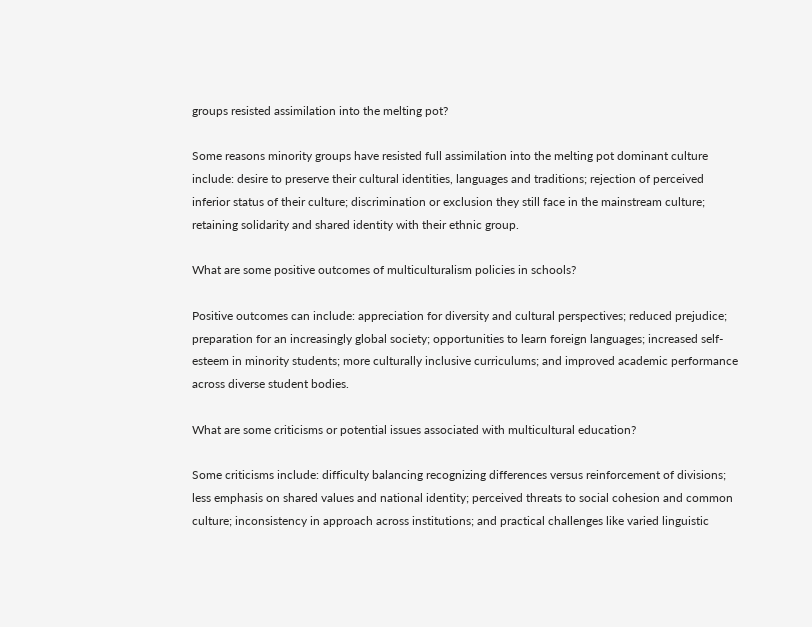groups resisted assimilation into the melting pot?

Some reasons minority groups have resisted full assimilation into the melting pot dominant culture include: desire to preserve their cultural identities, languages and traditions; rejection of perceived inferior status of their culture; discrimination or exclusion they still face in the mainstream culture; retaining solidarity and shared identity with their ethnic group.

What are some positive outcomes of multiculturalism policies in schools?

Positive outcomes can include: appreciation for diversity and cultural perspectives; reduced prejudice; preparation for an increasingly global society; opportunities to learn foreign languages; increased self-esteem in minority students; more culturally inclusive curriculums; and improved academic performance across diverse student bodies.

What are some criticisms or potential issues associated with multicultural education?

Some criticisms include: difficulty balancing recognizing differences versus reinforcement of divisions; less emphasis on shared values and national identity; perceived threats to social cohesion and common culture; inconsistency in approach across institutions; and practical challenges like varied linguistic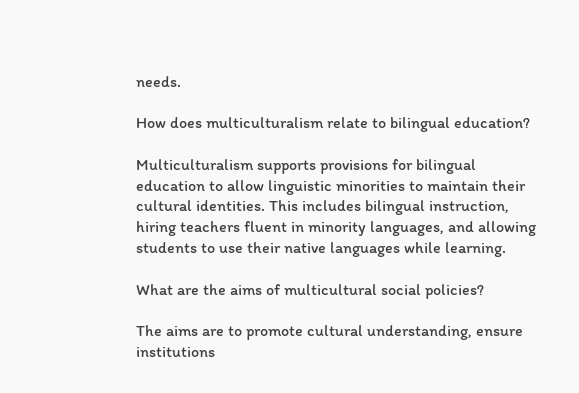needs.

How does multiculturalism relate to bilingual education?

Multiculturalism supports provisions for bilingual education to allow linguistic minorities to maintain their cultural identities. This includes bilingual instruction, hiring teachers fluent in minority languages, and allowing students to use their native languages while learning.

What are the aims of multicultural social policies?

The aims are to promote cultural understanding, ensure institutions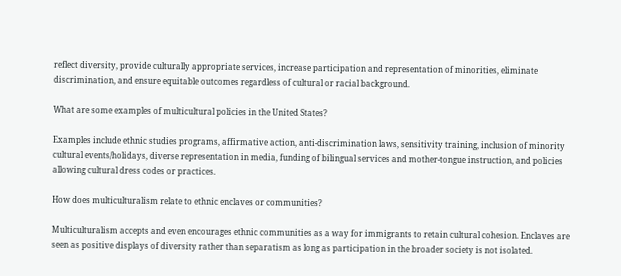reflect diversity, provide culturally appropriate services, increase participation and representation of minorities, eliminate discrimination, and ensure equitable outcomes regardless of cultural or racial background.

What are some examples of multicultural policies in the United States?

Examples include ethnic studies programs, affirmative action, anti-discrimination laws, sensitivity training, inclusion of minority cultural events/holidays, diverse representation in media, funding of bilingual services and mother-tongue instruction, and policies allowing cultural dress codes or practices.

How does multiculturalism relate to ethnic enclaves or communities?

Multiculturalism accepts and even encourages ethnic communities as a way for immigrants to retain cultural cohesion. Enclaves are seen as positive displays of diversity rather than separatism as long as participation in the broader society is not isolated.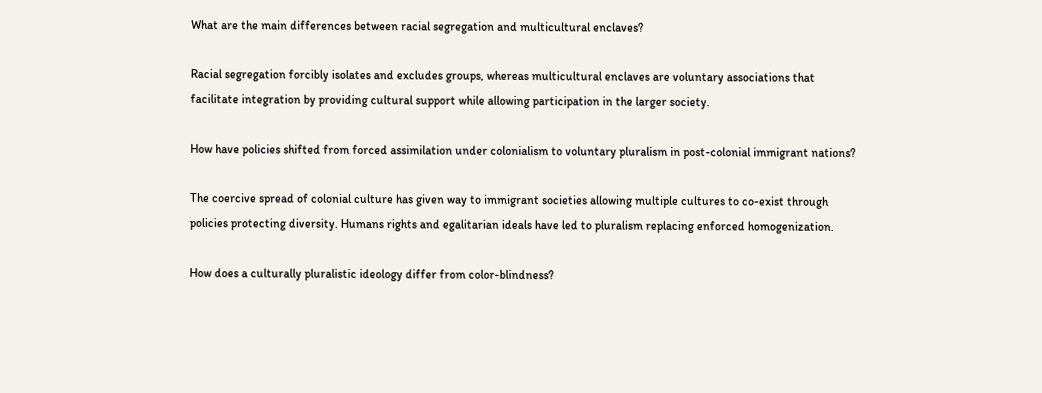What are the main differences between racial segregation and multicultural enclaves?

Racial segregation forcibly isolates and excludes groups, whereas multicultural enclaves are voluntary associations that facilitate integration by providing cultural support while allowing participation in the larger society.

How have policies shifted from forced assimilation under colonialism to voluntary pluralism in post-colonial immigrant nations?

The coercive spread of colonial culture has given way to immigrant societies allowing multiple cultures to co-exist through policies protecting diversity. Humans rights and egalitarian ideals have led to pluralism replacing enforced homogenization.

How does a culturally pluralistic ideology differ from color-blindness?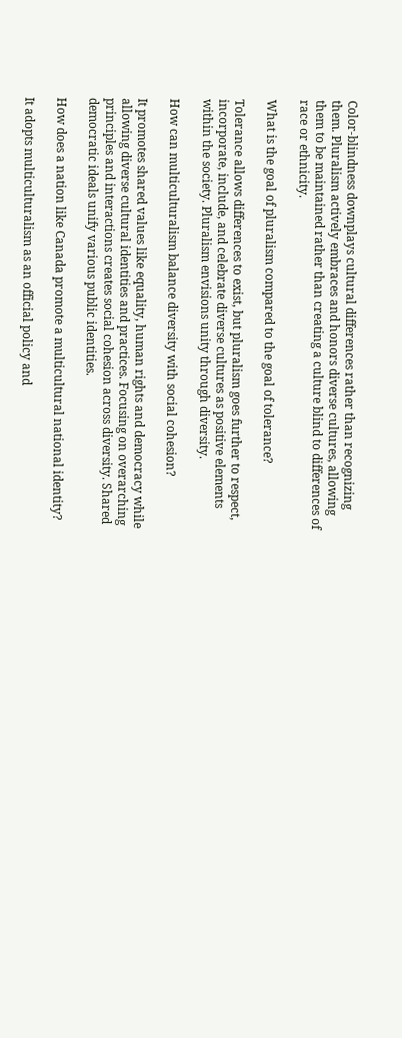Color-blindness downplays cultural differences rather than recognizing them. Pluralism actively embraces and honors diverse cultures, allowing them to be maintained rather than creating a culture blind to differences of race or ethnicity.

What is the goal of pluralism compared to the goal of tolerance?

Tolerance allows differences to exist, but pluralism goes further to respect, incorporate, include, and celebrate diverse cultures as positive elements within the society. Pluralism envisions unity through diversity.

How can multiculturalism balance diversity with social cohesion?

It promotes shared values like equality, human rights and democracy while allowing diverse cultural identities and practices. Focusing on overarching principles and interactions creates social cohesion across diversity. Shared democratic ideals unify various public identities.

How does a nation like Canada promote a multicultural national identity?

It adopts multiculturalism as an official policy and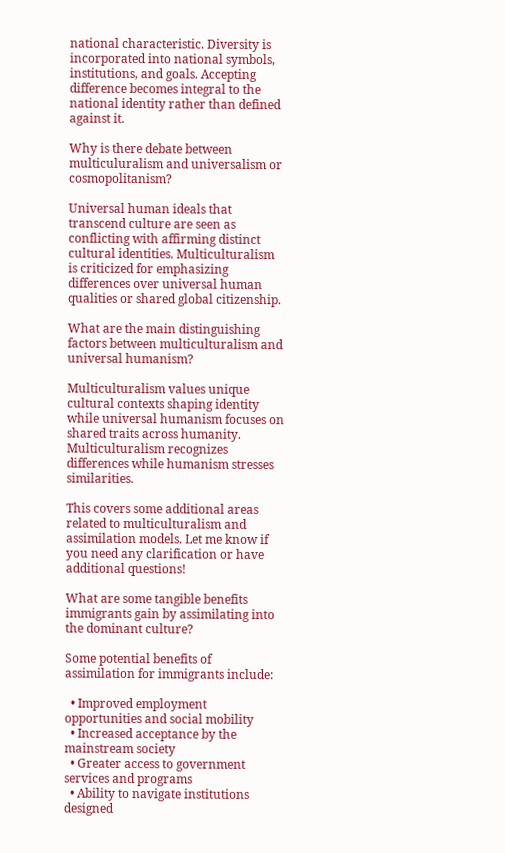national characteristic. Diversity is incorporated into national symbols, institutions, and goals. Accepting difference becomes integral to the national identity rather than defined against it.

Why is there debate between multiculuralism and universalism or cosmopolitanism?

Universal human ideals that transcend culture are seen as conflicting with affirming distinct cultural identities. Multiculturalism is criticized for emphasizing differences over universal human qualities or shared global citizenship.

What are the main distinguishing factors between multiculturalism and universal humanism?

Multiculturalism values unique cultural contexts shaping identity while universal humanism focuses on shared traits across humanity. Multiculturalism recognizes differences while humanism stresses similarities.

This covers some additional areas related to multiculturalism and assimilation models. Let me know if you need any clarification or have additional questions!

What are some tangible benefits immigrants gain by assimilating into the dominant culture?

Some potential benefits of assimilation for immigrants include:

  • Improved employment opportunities and social mobility
  • Increased acceptance by the mainstream society
  • Greater access to government services and programs
  • Ability to navigate institutions designed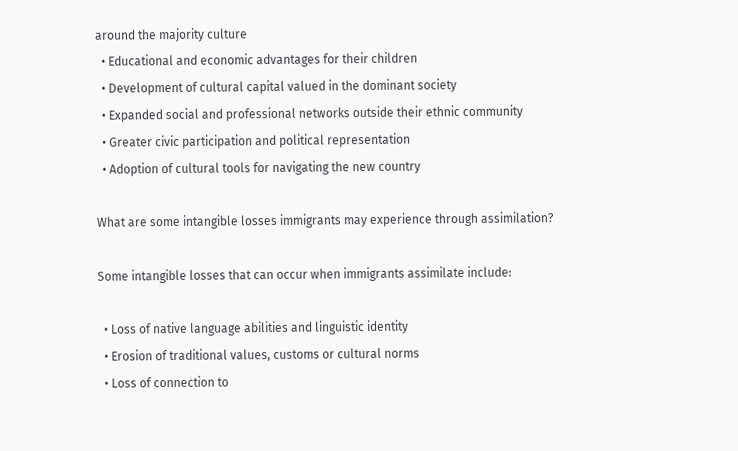around the majority culture
  • Educational and economic advantages for their children
  • Development of cultural capital valued in the dominant society
  • Expanded social and professional networks outside their ethnic community
  • Greater civic participation and political representation
  • Adoption of cultural tools for navigating the new country

What are some intangible losses immigrants may experience through assimilation?

Some intangible losses that can occur when immigrants assimilate include:

  • Loss of native language abilities and linguistic identity
  • Erosion of traditional values, customs or cultural norms
  • Loss of connection to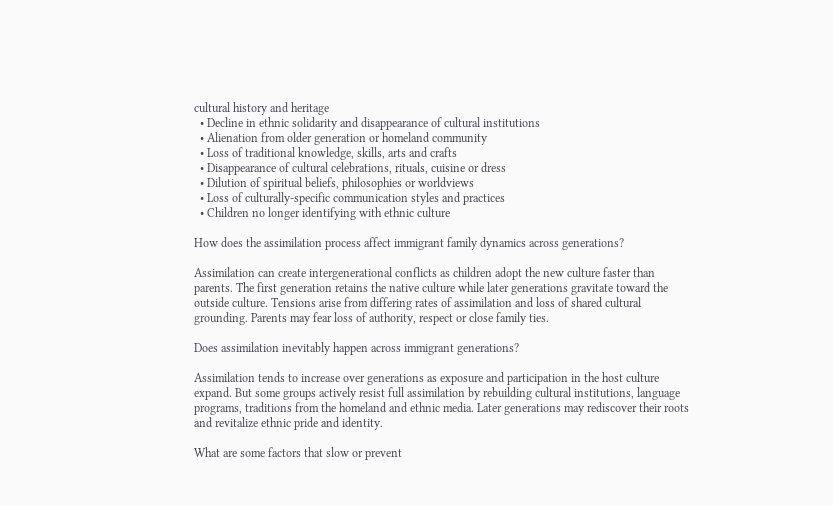cultural history and heritage
  • Decline in ethnic solidarity and disappearance of cultural institutions
  • Alienation from older generation or homeland community
  • Loss of traditional knowledge, skills, arts and crafts
  • Disappearance of cultural celebrations, rituals, cuisine or dress
  • Dilution of spiritual beliefs, philosophies or worldviews
  • Loss of culturally-specific communication styles and practices
  • Children no longer identifying with ethnic culture

How does the assimilation process affect immigrant family dynamics across generations?

Assimilation can create intergenerational conflicts as children adopt the new culture faster than parents. The first generation retains the native culture while later generations gravitate toward the outside culture. Tensions arise from differing rates of assimilation and loss of shared cultural grounding. Parents may fear loss of authority, respect or close family ties.

Does assimilation inevitably happen across immigrant generations?

Assimilation tends to increase over generations as exposure and participation in the host culture expand. But some groups actively resist full assimilation by rebuilding cultural institutions, language programs, traditions from the homeland and ethnic media. Later generations may rediscover their roots and revitalize ethnic pride and identity.

What are some factors that slow or prevent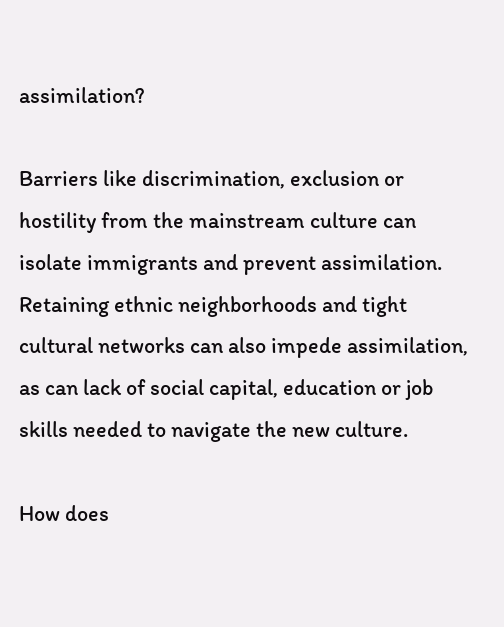assimilation?

Barriers like discrimination, exclusion or hostility from the mainstream culture can isolate immigrants and prevent assimilation. Retaining ethnic neighborhoods and tight cultural networks can also impede assimilation, as can lack of social capital, education or job skills needed to navigate the new culture.

How does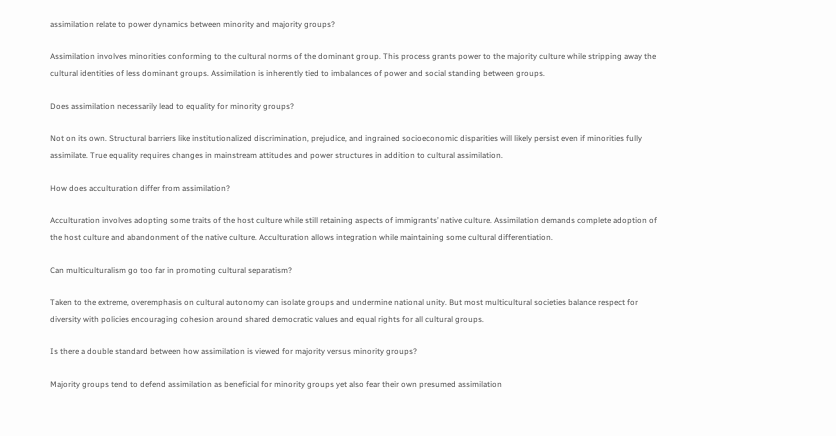assimilation relate to power dynamics between minority and majority groups?

Assimilation involves minorities conforming to the cultural norms of the dominant group. This process grants power to the majority culture while stripping away the cultural identities of less dominant groups. Assimilation is inherently tied to imbalances of power and social standing between groups.

Does assimilation necessarily lead to equality for minority groups?

Not on its own. Structural barriers like institutionalized discrimination, prejudice, and ingrained socioeconomic disparities will likely persist even if minorities fully assimilate. True equality requires changes in mainstream attitudes and power structures in addition to cultural assimilation.

How does acculturation differ from assimilation?

Acculturation involves adopting some traits of the host culture while still retaining aspects of immigrants’ native culture. Assimilation demands complete adoption of the host culture and abandonment of the native culture. Acculturation allows integration while maintaining some cultural differentiation.

Can multiculturalism go too far in promoting cultural separatism?

Taken to the extreme, overemphasis on cultural autonomy can isolate groups and undermine national unity. But most multicultural societies balance respect for diversity with policies encouraging cohesion around shared democratic values and equal rights for all cultural groups.

Is there a double standard between how assimilation is viewed for majority versus minority groups?

Majority groups tend to defend assimilation as beneficial for minority groups yet also fear their own presumed assimilation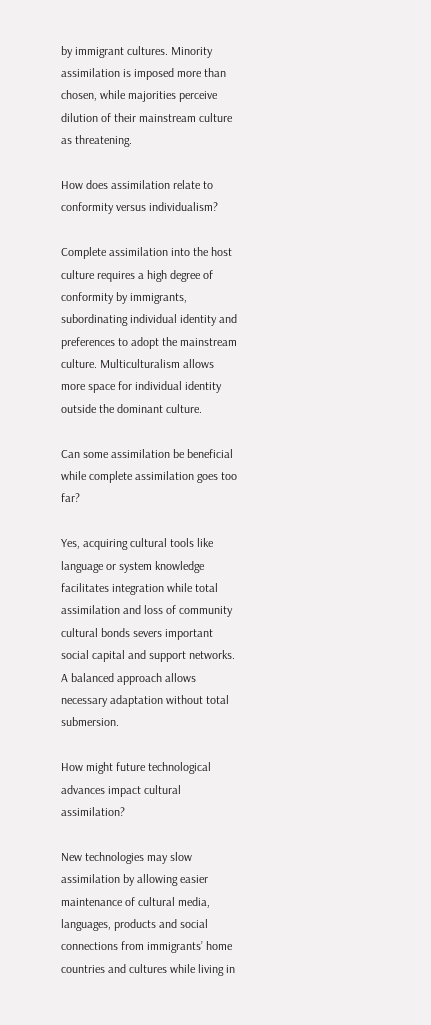by immigrant cultures. Minority assimilation is imposed more than chosen, while majorities perceive dilution of their mainstream culture as threatening.

How does assimilation relate to conformity versus individualism?

Complete assimilation into the host culture requires a high degree of conformity by immigrants, subordinating individual identity and preferences to adopt the mainstream culture. Multiculturalism allows more space for individual identity outside the dominant culture.

Can some assimilation be beneficial while complete assimilation goes too far?

Yes, acquiring cultural tools like language or system knowledge facilitates integration while total assimilation and loss of community cultural bonds severs important social capital and support networks. A balanced approach allows necessary adaptation without total submersion.

How might future technological advances impact cultural assimilation?

New technologies may slow assimilation by allowing easier maintenance of cultural media, languages, products and social connections from immigrants’ home countries and cultures while living in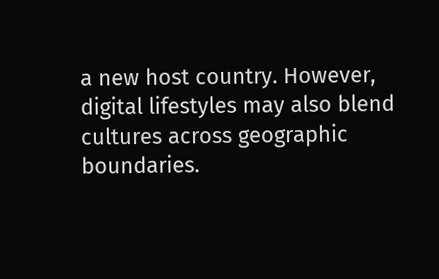a new host country. However, digital lifestyles may also blend cultures across geographic boundaries.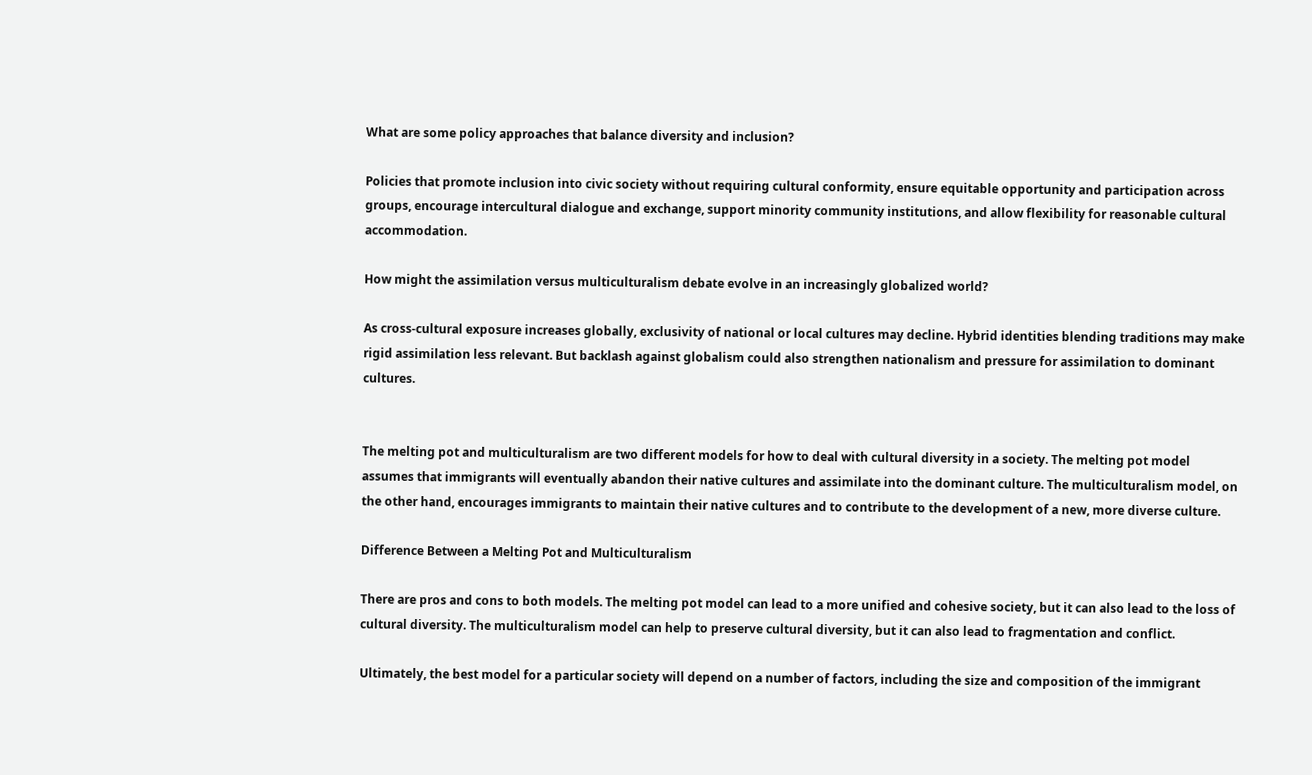What are some policy approaches that balance diversity and inclusion?

Policies that promote inclusion into civic society without requiring cultural conformity, ensure equitable opportunity and participation across groups, encourage intercultural dialogue and exchange, support minority community institutions, and allow flexibility for reasonable cultural accommodation.

How might the assimilation versus multiculturalism debate evolve in an increasingly globalized world?

As cross-cultural exposure increases globally, exclusivity of national or local cultures may decline. Hybrid identities blending traditions may make rigid assimilation less relevant. But backlash against globalism could also strengthen nationalism and pressure for assimilation to dominant cultures.


The melting pot and multiculturalism are two different models for how to deal with cultural diversity in a society. The melting pot model assumes that immigrants will eventually abandon their native cultures and assimilate into the dominant culture. The multiculturalism model, on the other hand, encourages immigrants to maintain their native cultures and to contribute to the development of a new, more diverse culture.

Difference Between a Melting Pot and Multiculturalism

There are pros and cons to both models. The melting pot model can lead to a more unified and cohesive society, but it can also lead to the loss of cultural diversity. The multiculturalism model can help to preserve cultural diversity, but it can also lead to fragmentation and conflict.

Ultimately, the best model for a particular society will depend on a number of factors, including the size and composition of the immigrant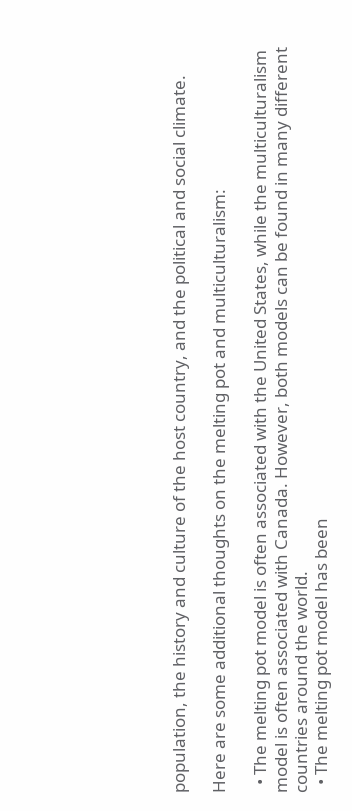population, the history and culture of the host country, and the political and social climate.

Here are some additional thoughts on the melting pot and multiculturalism:

  • The melting pot model is often associated with the United States, while the multiculturalism model is often associated with Canada. However, both models can be found in many different countries around the world.
  • The melting pot model has been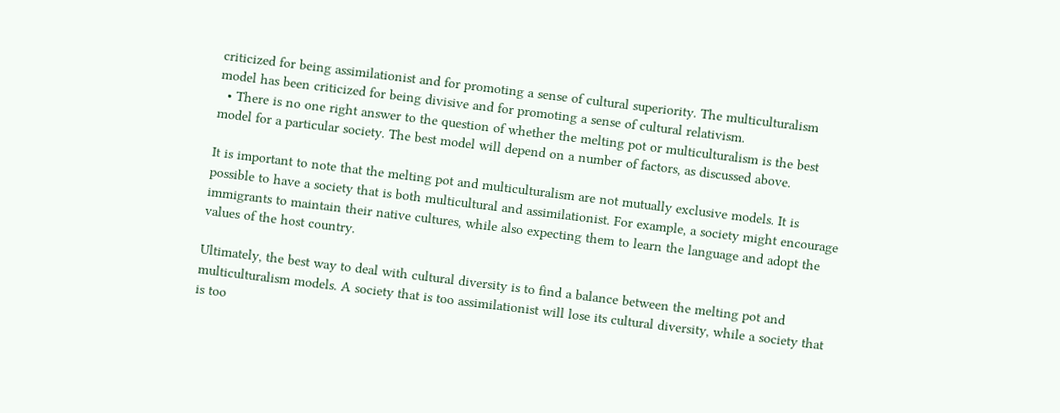criticized for being assimilationist and for promoting a sense of cultural superiority. The multiculturalism model has been criticized for being divisive and for promoting a sense of cultural relativism.
  • There is no one right answer to the question of whether the melting pot or multiculturalism is the best model for a particular society. The best model will depend on a number of factors, as discussed above.

It is important to note that the melting pot and multiculturalism are not mutually exclusive models. It is possible to have a society that is both multicultural and assimilationist. For example, a society might encourage immigrants to maintain their native cultures, while also expecting them to learn the language and adopt the values of the host country.

Ultimately, the best way to deal with cultural diversity is to find a balance between the melting pot and multiculturalism models. A society that is too assimilationist will lose its cultural diversity, while a society that is too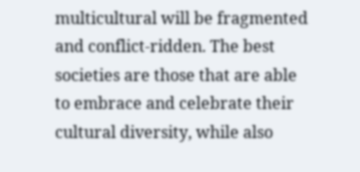multicultural will be fragmented and conflict-ridden. The best societies are those that are able to embrace and celebrate their cultural diversity, while also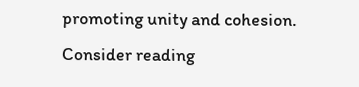promoting unity and cohesion. Consider reading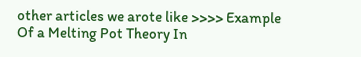other articles we arote like >>>> Example Of a Melting Pot Theory In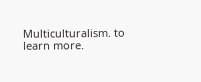Multiculturalism. to learn more.